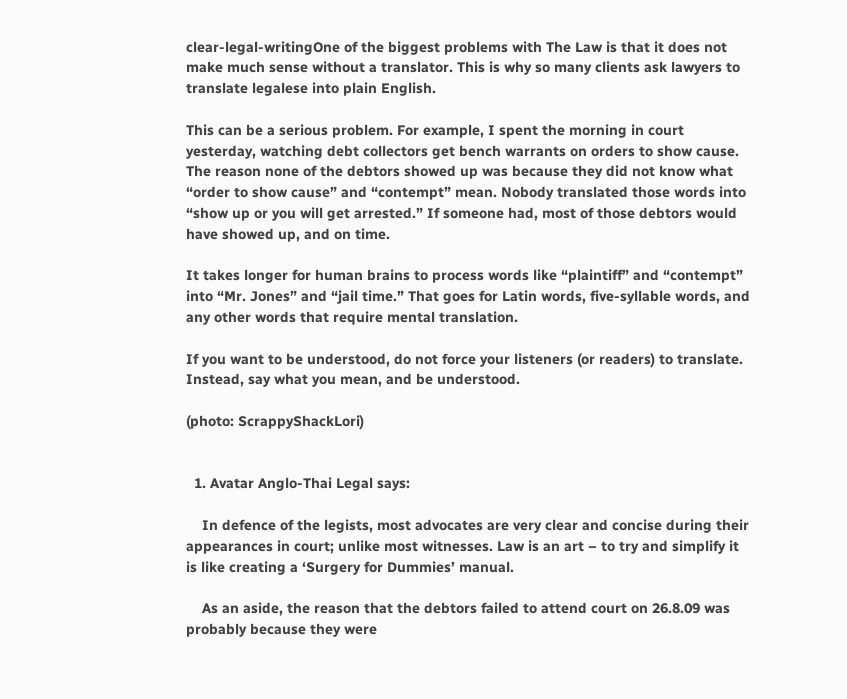clear-legal-writingOne of the biggest problems with The Law is that it does not make much sense without a translator. This is why so many clients ask lawyers to translate legalese into plain English.

This can be a serious problem. For example, I spent the morning in court yesterday, watching debt collectors get bench warrants on orders to show cause. The reason none of the debtors showed up was because they did not know what “order to show cause” and “contempt” mean. Nobody translated those words into “show up or you will get arrested.” If someone had, most of those debtors would have showed up, and on time.

It takes longer for human brains to process words like “plaintiff” and “contempt” into “Mr. Jones” and “jail time.” That goes for Latin words, five-syllable words, and any other words that require mental translation.

If you want to be understood, do not force your listeners (or readers) to translate. Instead, say what you mean, and be understood.

(photo: ScrappyShackLori)


  1. Avatar Anglo-Thai Legal says:

    In defence of the legists, most advocates are very clear and concise during their appearances in court; unlike most witnesses. Law is an art – to try and simplify it is like creating a ‘Surgery for Dummies’ manual.

    As an aside, the reason that the debtors failed to attend court on 26.8.09 was probably because they were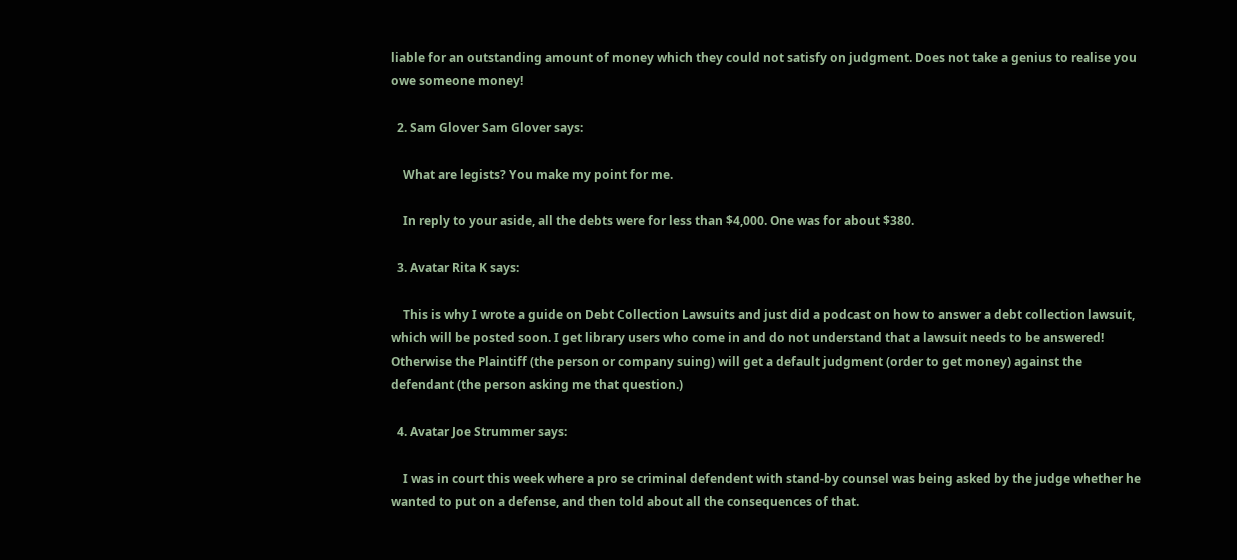liable for an outstanding amount of money which they could not satisfy on judgment. Does not take a genius to realise you owe someone money!

  2. Sam Glover Sam Glover says:

    What are legists? You make my point for me.

    In reply to your aside, all the debts were for less than $4,000. One was for about $380.

  3. Avatar Rita K says:

    This is why I wrote a guide on Debt Collection Lawsuits and just did a podcast on how to answer a debt collection lawsuit, which will be posted soon. I get library users who come in and do not understand that a lawsuit needs to be answered! Otherwise the Plaintiff (the person or company suing) will get a default judgment (order to get money) against the defendant (the person asking me that question.)

  4. Avatar Joe Strummer says:

    I was in court this week where a pro se criminal defendent with stand-by counsel was being asked by the judge whether he wanted to put on a defense, and then told about all the consequences of that.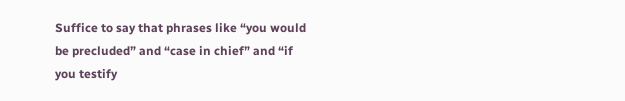Suffice to say that phrases like “you would be precluded” and “case in chief” and “if you testify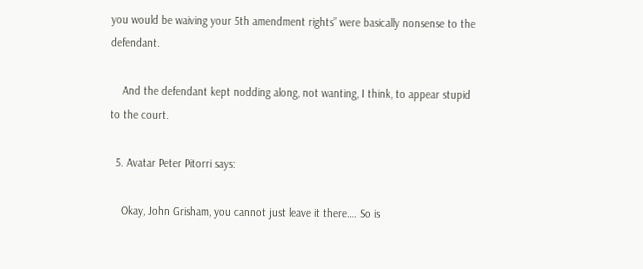you would be waiving your 5th amendment rights” were basically nonsense to the defendant.

    And the defendant kept nodding along, not wanting, I think, to appear stupid to the court.

  5. Avatar Peter Pitorri says:

    Okay, John Grisham, you cannot just leave it there…. So is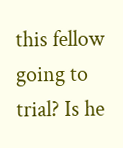this fellow going to trial? Is he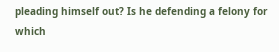pleading himself out? Is he defending a felony for which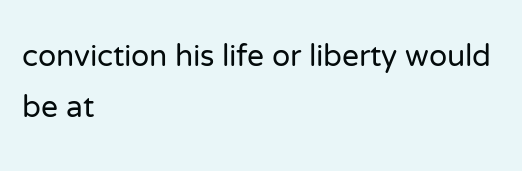conviction his life or liberty would be at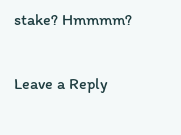stake? Hmmmm?

Leave a Reply